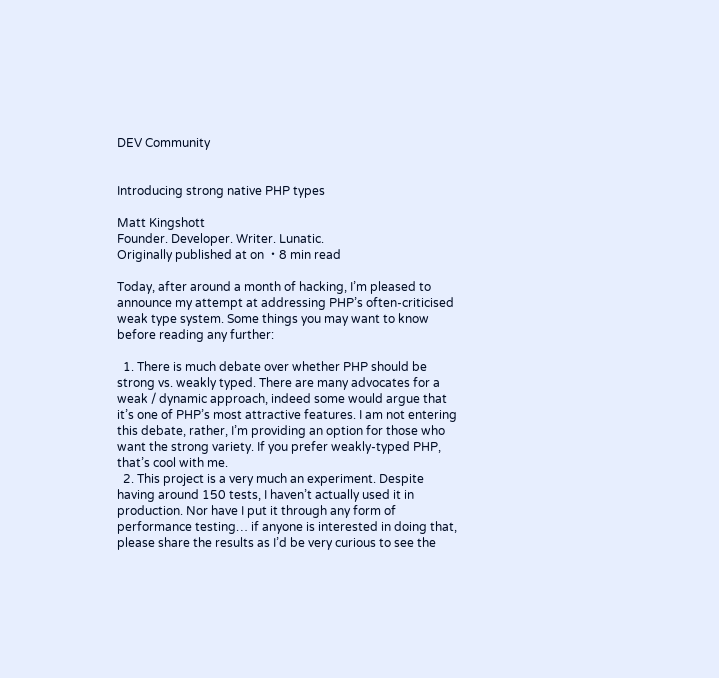DEV Community


Introducing strong native PHP types

Matt Kingshott
Founder. Developer. Writer. Lunatic.
Originally published at on ・8 min read

Today, after around a month of hacking, I’m pleased to announce my attempt at addressing PHP’s often-criticised weak type system. Some things you may want to know before reading any further:

  1. There is much debate over whether PHP should be strong vs. weakly typed. There are many advocates for a weak / dynamic approach, indeed some would argue that it’s one of PHP’s most attractive features. I am not entering this debate, rather, I’m providing an option for those who want the strong variety. If you prefer weakly-typed PHP, that’s cool with me.
  2. This project is a very much an experiment. Despite having around 150 tests, I haven’t actually used it in production. Nor have I put it through any form of performance testing… if anyone is interested in doing that, please share the results as I’d be very curious to see the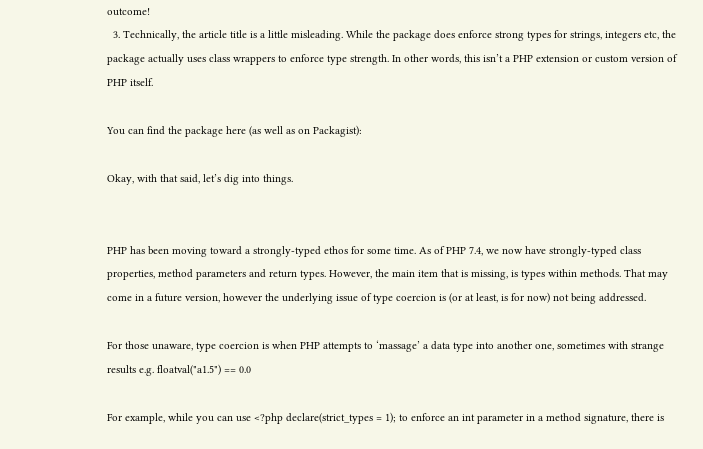outcome!
  3. Technically, the article title is a little misleading. While the package does enforce strong types for strings, integers etc, the package actually uses class wrappers to enforce type strength. In other words, this isn’t a PHP extension or custom version of PHP itself.

You can find the package here (as well as on Packagist):

Okay, with that said, let’s dig into things.


PHP has been moving toward a strongly-typed ethos for some time. As of PHP 7.4, we now have strongly-typed class properties, method parameters and return types. However, the main item that is missing, is types within methods. That may come in a future version, however the underlying issue of type coercion is (or at least, is for now) not being addressed.

For those unaware, type coercion is when PHP attempts to ‘massage’ a data type into another one, sometimes with strange results e.g. floatval("a1.5") == 0.0

For example, while you can use <?php declare(strict_types = 1); to enforce an int parameter in a method signature, there is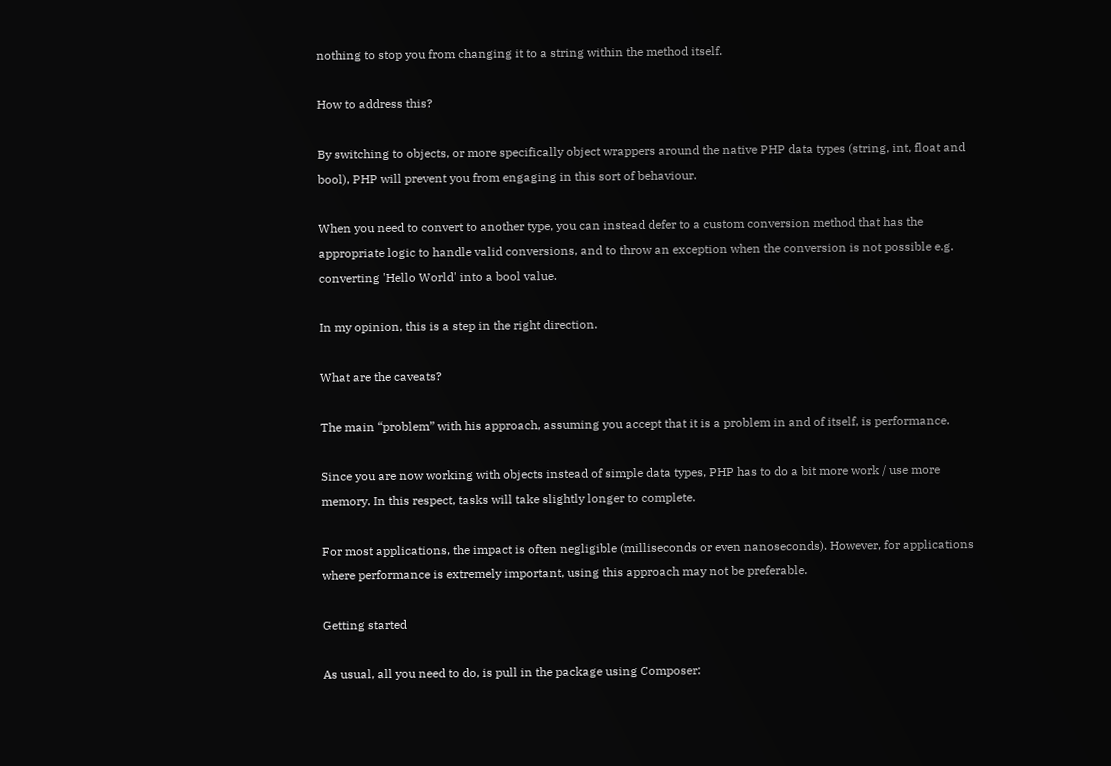nothing to stop you from changing it to a string within the method itself.

How to address this?

By switching to objects, or more specifically object wrappers around the native PHP data types (string, int, float and bool), PHP will prevent you from engaging in this sort of behaviour.

When you need to convert to another type, you can instead defer to a custom conversion method that has the appropriate logic to handle valid conversions, and to throw an exception when the conversion is not possible e.g. converting 'Hello World' into a bool value.

In my opinion, this is a step in the right direction.

What are the caveats?

The main “problem” with his approach, assuming you accept that it is a problem in and of itself, is performance.

Since you are now working with objects instead of simple data types, PHP has to do a bit more work / use more memory. In this respect, tasks will take slightly longer to complete.

For most applications, the impact is often negligible (milliseconds or even nanoseconds). However, for applications where performance is extremely important, using this approach may not be preferable.

Getting started

As usual, all you need to do, is pull in the package using Composer: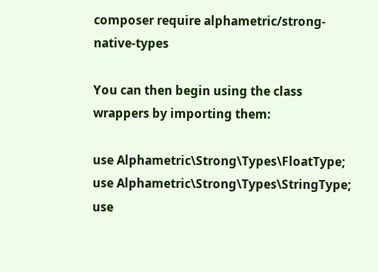composer require alphametric/strong-native-types

You can then begin using the class wrappers by importing them:

use Alphametric\Strong\Types\FloatType;
use Alphametric\Strong\Types\StringType;
use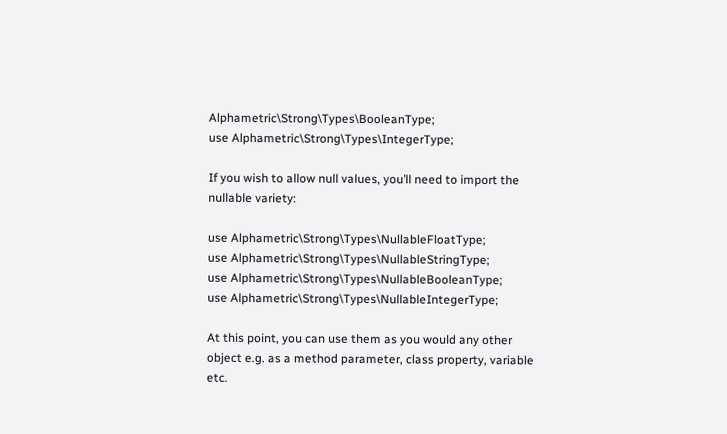Alphametric\Strong\Types\BooleanType;
use Alphametric\Strong\Types\IntegerType;

If you wish to allow null values, you’ll need to import the nullable variety:

use Alphametric\Strong\Types\NullableFloatType;
use Alphametric\Strong\Types\NullableStringType;
use Alphametric\Strong\Types\NullableBooleanType;
use Alphametric\Strong\Types\NullableIntegerType;

At this point, you can use them as you would any other object e.g. as a method parameter, class property, variable etc.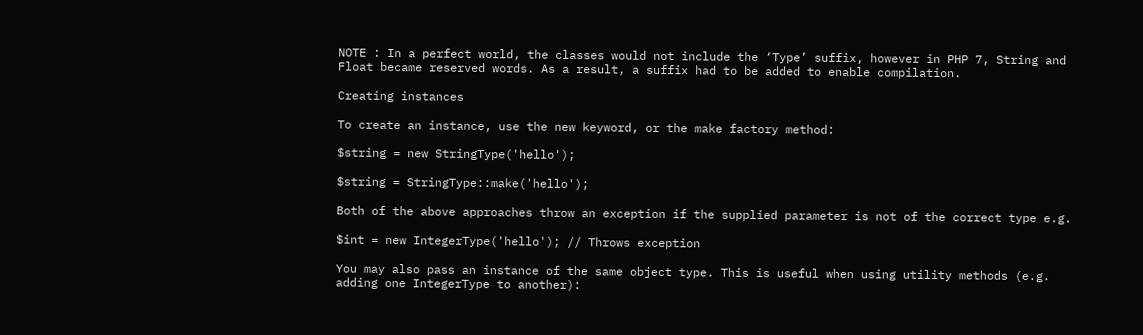NOTE : In a perfect world, the classes would not include the ‘Type’ suffix, however in PHP 7, String and Float became reserved words. As a result, a suffix had to be added to enable compilation.

Creating instances

To create an instance, use the new keyword, or the make factory method:

$string = new StringType('hello');

$string = StringType::make('hello');

Both of the above approaches throw an exception if the supplied parameter is not of the correct type e.g.

$int = new IntegerType('hello'); // Throws exception

You may also pass an instance of the same object type. This is useful when using utility methods (e.g. adding one IntegerType to another):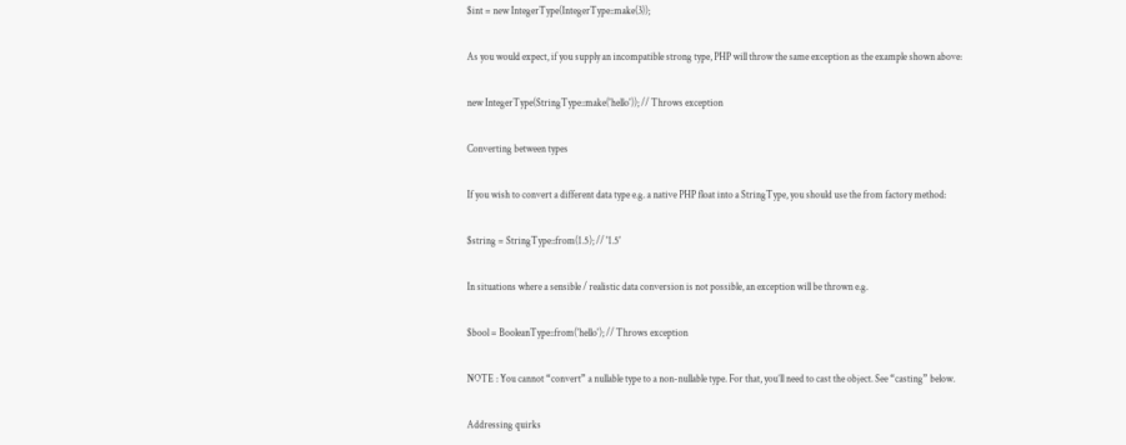$int = new IntegerType(IntegerType::make(3));

As you would expect, if you supply an incompatible strong type, PHP will throw the same exception as the example shown above:

new IntegerType(StringType::make('hello')); // Throws exception

Converting between types

If you wish to convert a different data type e.g. a native PHP float into a StringType, you should use the from factory method:

$string = StringType::from(1.5); // '1.5'

In situations where a sensible / realistic data conversion is not possible, an exception will be thrown e.g.

$bool = BooleanType::from('hello'); // Throws exception

NOTE : You cannot “convert” a nullable type to a non-nullable type. For that, you’ll need to cast the object. See “casting” below.

Addressing quirks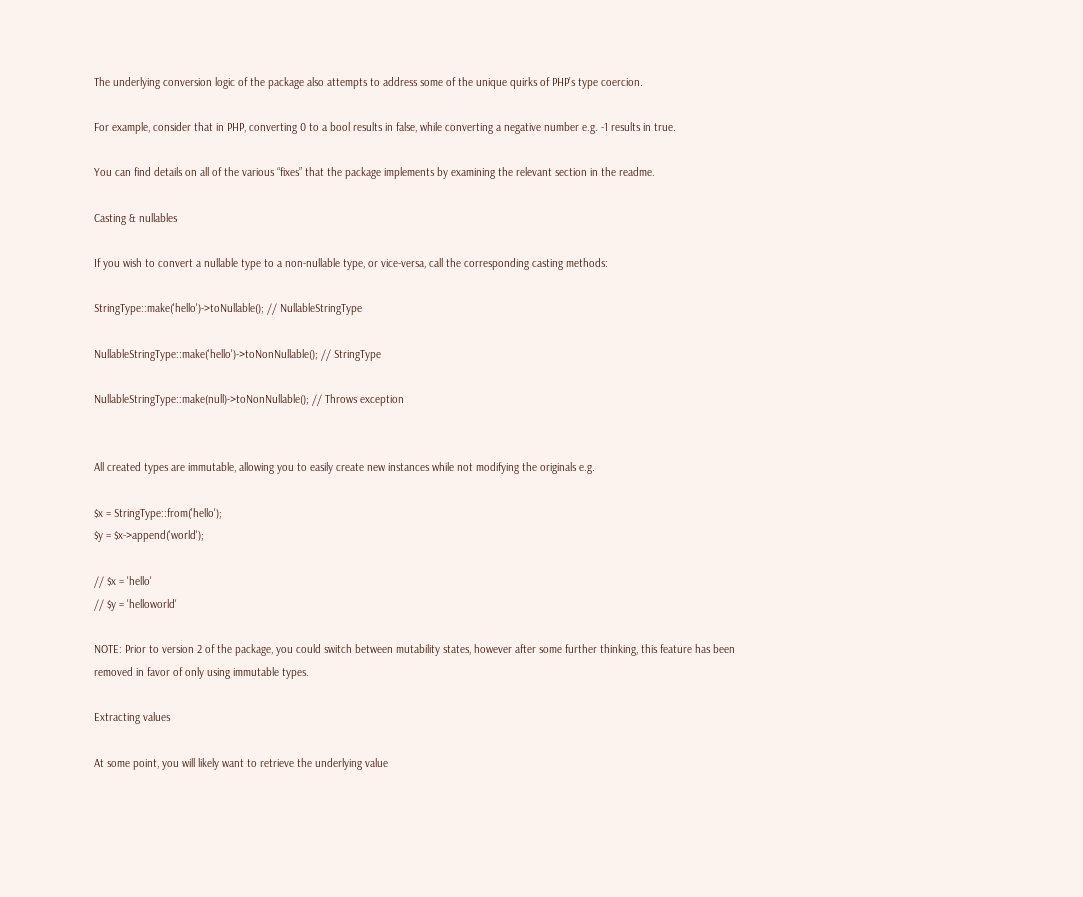The underlying conversion logic of the package also attempts to address some of the unique quirks of PHP’s type coercion.

For example, consider that in PHP, converting 0 to a bool results in false, while converting a negative number e.g. -1 results in true.

You can find details on all of the various “fixes” that the package implements by examining the relevant section in the readme.

Casting & nullables

If you wish to convert a nullable type to a non-nullable type, or vice-versa, call the corresponding casting methods:

StringType::make('hello')->toNullable(); // NullableStringType

NullableStringType::make('hello')->toNonNullable(); // StringType

NullableStringType::make(null)->toNonNullable(); // Throws exception


All created types are immutable, allowing you to easily create new instances while not modifying the originals e.g.

$x = StringType::from('hello');
$y = $x->append('world');

// $x = 'hello'
// $y = 'helloworld'

NOTE: Prior to version 2 of the package, you could switch between mutability states, however after some further thinking, this feature has been removed in favor of only using immutable types.

Extracting values

At some point, you will likely want to retrieve the underlying value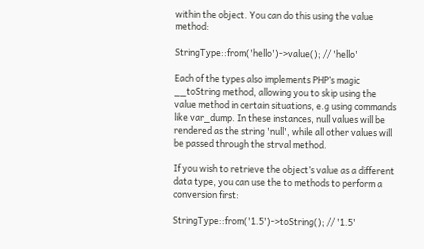within the object. You can do this using the value method:

StringType::from('hello')->value(); // 'hello'

Each of the types also implements PHP’s magic __toString method, allowing you to skip using the value method in certain situations, e.g using commands like var_dump. In these instances, null values will be rendered as the string 'null', while all other values will be passed through the strval method.

If you wish to retrieve the object’s value as a different data type, you can use the to methods to perform a conversion first:

StringType::from('1.5')->toString(); // '1.5'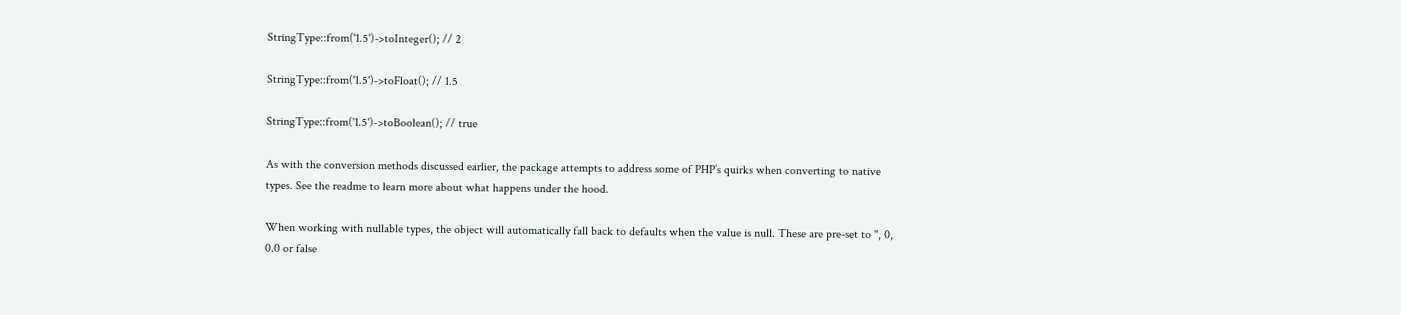StringType::from('1.5')->toInteger(); // 2

StringType::from('1.5')->toFloat(); // 1.5

StringType::from('1.5')->toBoolean(); // true

As with the conversion methods discussed earlier, the package attempts to address some of PHP’s quirks when converting to native types. See the readme to learn more about what happens under the hood.

When working with nullable types, the object will automatically fall back to defaults when the value is null. These are pre-set to '', 0, 0.0 or false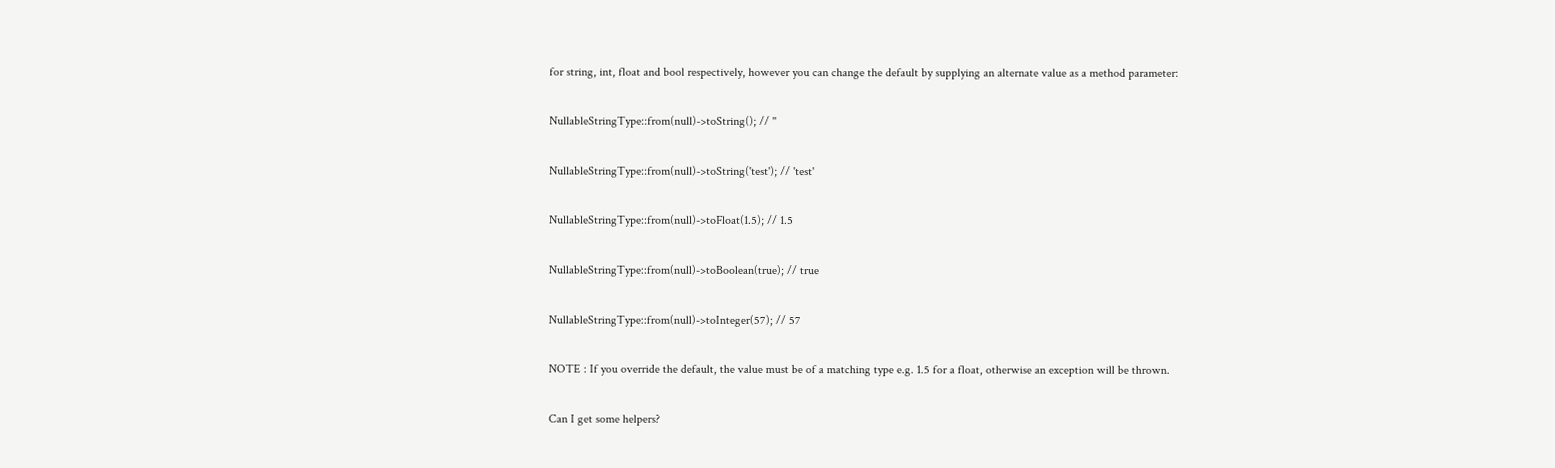for string, int, float and bool respectively, however you can change the default by supplying an alternate value as a method parameter:

NullableStringType::from(null)->toString(); // ''

NullableStringType::from(null)->toString('test'); // 'test'

NullableStringType::from(null)->toFloat(1.5); // 1.5

NullableStringType::from(null)->toBoolean(true); // true

NullableStringType::from(null)->toInteger(57); // 57

NOTE : If you override the default, the value must be of a matching type e.g. 1.5 for a float, otherwise an exception will be thrown.

Can I get some helpers?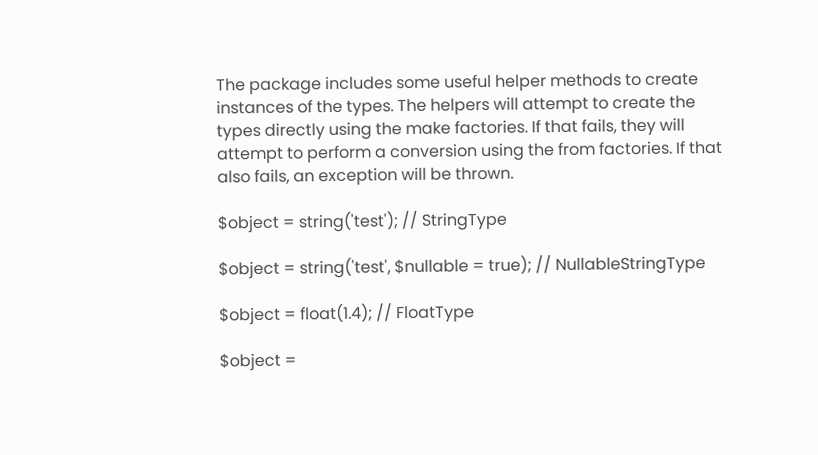The package includes some useful helper methods to create instances of the types. The helpers will attempt to create the types directly using the make factories. If that fails, they will attempt to perform a conversion using the from factories. If that also fails, an exception will be thrown.

$object = string('test'); // StringType

$object = string('test', $nullable = true); // NullableStringType

$object = float(1.4); // FloatType

$object =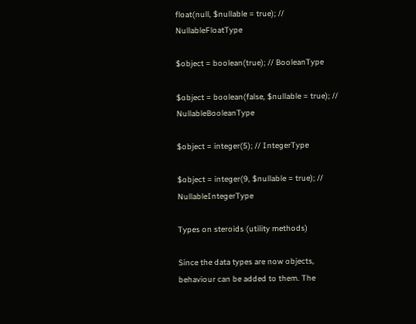float(null, $nullable = true); // NullableFloatType

$object = boolean(true); // BooleanType

$object = boolean(false, $nullable = true); // NullableBooleanType

$object = integer(5); // IntegerType

$object = integer(9, $nullable = true); // NullableIntegerType

Types on steroids (utility methods)

Since the data types are now objects, behaviour can be added to them. The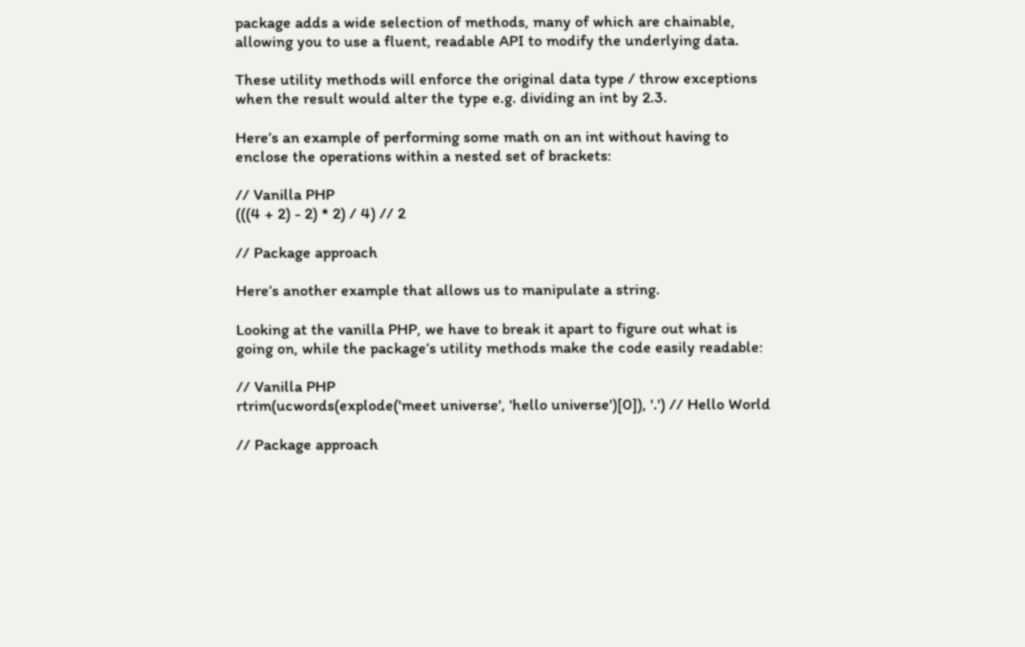package adds a wide selection of methods, many of which are chainable, allowing you to use a fluent, readable API to modify the underlying data.

These utility methods will enforce the original data type / throw exceptions when the result would alter the type e.g. dividing an int by 2.3.

Here’s an example of performing some math on an int without having to enclose the operations within a nested set of brackets:

// Vanilla PHP
(((4 + 2) - 2) * 2) / 4) // 2

// Package approach

Here’s another example that allows us to manipulate a string.

Looking at the vanilla PHP, we have to break it apart to figure out what is going on, while the package’s utility methods make the code easily readable:

// Vanilla PHP
rtrim(ucwords(explode('meet universe', 'hello universe')[0]), '.') // Hello World

// Package approach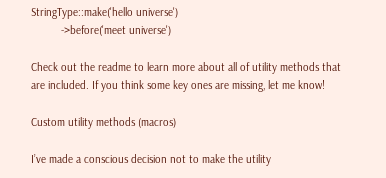StringType::make('hello universe')
          ->before('meet universe')

Check out the readme to learn more about all of utility methods that are included. If you think some key ones are missing, let me know!

Custom utility methods (macros)

I’ve made a conscious decision not to make the utility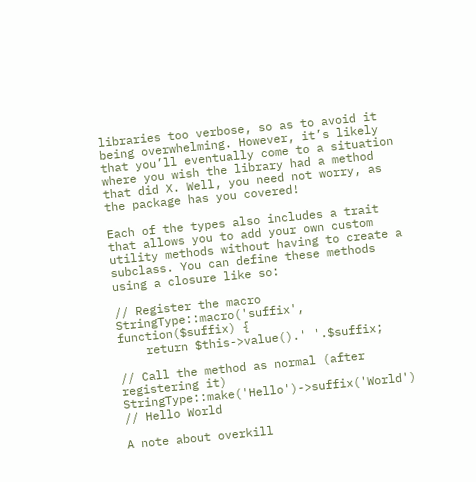libraries too verbose, so as to avoid it being overwhelming. However, it’s likely that you’ll eventually come to a situation where you wish the library had a method that did X. Well, you need not worry, as the package has you covered!

Each of the types also includes a trait that allows you to add your own custom utility methods without having to create a subclass. You can define these methods using a closure like so:

// Register the macro
StringType::macro('suffix', function($suffix) {
    return $this->value().' '.$suffix;

// Call the method as normal (after registering it)
StringType::make('Hello')->suffix('World') // Hello World

A note about overkill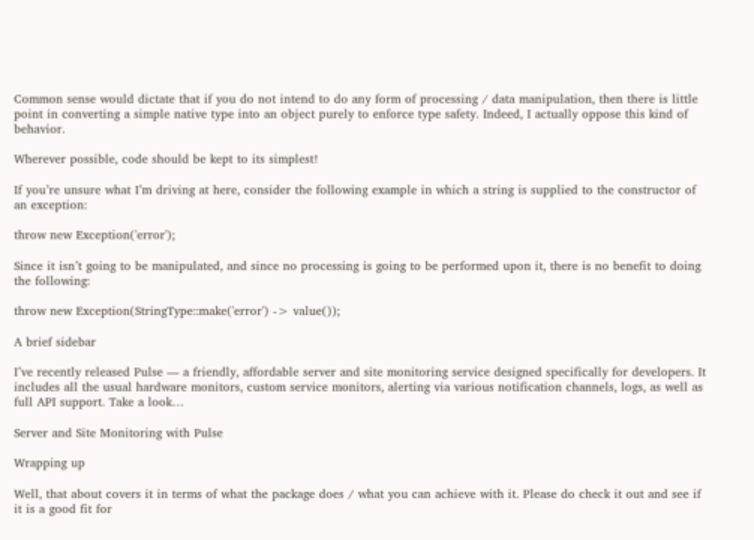Common sense would dictate that if you do not intend to do any form of processing / data manipulation, then there is little point in converting a simple native type into an object purely to enforce type safety. Indeed, I actually oppose this kind of behavior.

Wherever possible, code should be kept to its simplest!

If you’re unsure what I’m driving at here, consider the following example in which a string is supplied to the constructor of an exception:

throw new Exception('error');

Since it isn’t going to be manipulated, and since no processing is going to be performed upon it, there is no benefit to doing the following:

throw new Exception(StringType::make('error') -> value());

A brief sidebar

I’ve recently released Pulse — a friendly, affordable server and site monitoring service designed specifically for developers. It includes all the usual hardware monitors, custom service monitors, alerting via various notification channels, logs, as well as full API support. Take a look…

Server and Site Monitoring with Pulse

Wrapping up

Well, that about covers it in terms of what the package does / what you can achieve with it. Please do check it out and see if it is a good fit for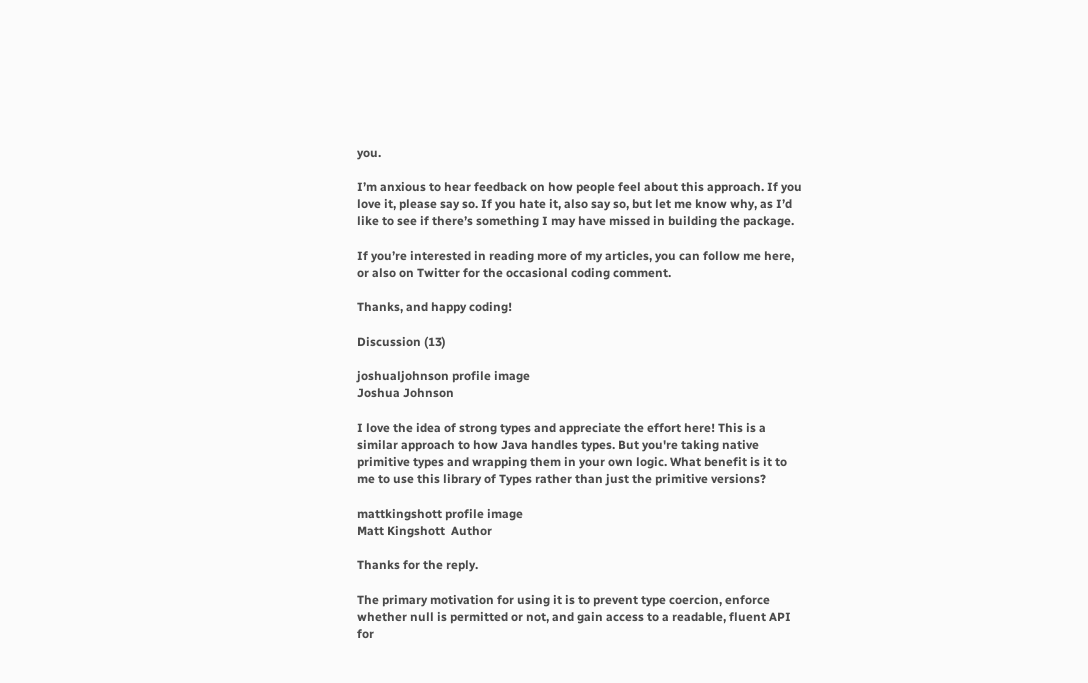you.

I’m anxious to hear feedback on how people feel about this approach. If you love it, please say so. If you hate it, also say so, but let me know why, as I’d like to see if there’s something I may have missed in building the package.

If you’re interested in reading more of my articles, you can follow me here, or also on Twitter for the occasional coding comment.

Thanks, and happy coding!

Discussion (13)

joshualjohnson profile image
Joshua Johnson

I love the idea of strong types and appreciate the effort here! This is a similar approach to how Java handles types. But you're taking native primitive types and wrapping them in your own logic. What benefit is it to me to use this library of Types rather than just the primitive versions?

mattkingshott profile image
Matt Kingshott  Author

Thanks for the reply.

The primary motivation for using it is to prevent type coercion, enforce whether null is permitted or not, and gain access to a readable, fluent API for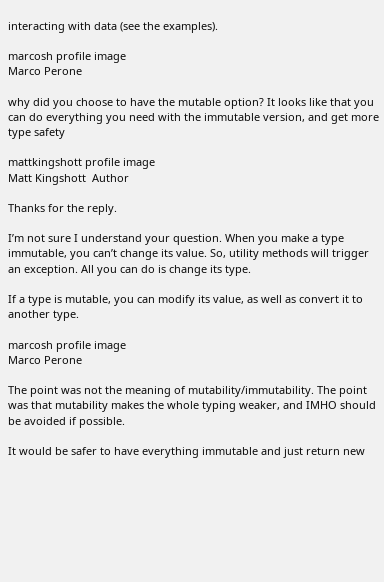interacting with data (see the examples).

marcosh profile image
Marco Perone

why did you choose to have the mutable option? It looks like that you can do everything you need with the immutable version, and get more type safety

mattkingshott profile image
Matt Kingshott  Author

Thanks for the reply.

I’m not sure I understand your question. When you make a type immutable, you can’t change its value. So, utility methods will trigger an exception. All you can do is change its type.

If a type is mutable, you can modify its value, as well as convert it to another type.

marcosh profile image
Marco Perone

The point was not the meaning of mutability/immutability. The point was that mutability makes the whole typing weaker, and IMHO should be avoided if possible.

It would be safer to have everything immutable and just return new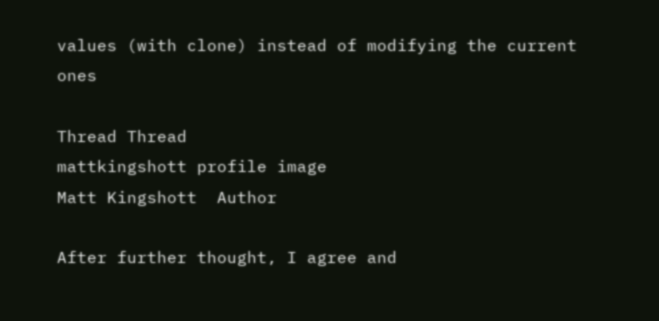values (with clone) instead of modifying the current ones

Thread Thread
mattkingshott profile image
Matt Kingshott  Author

After further thought, I agree and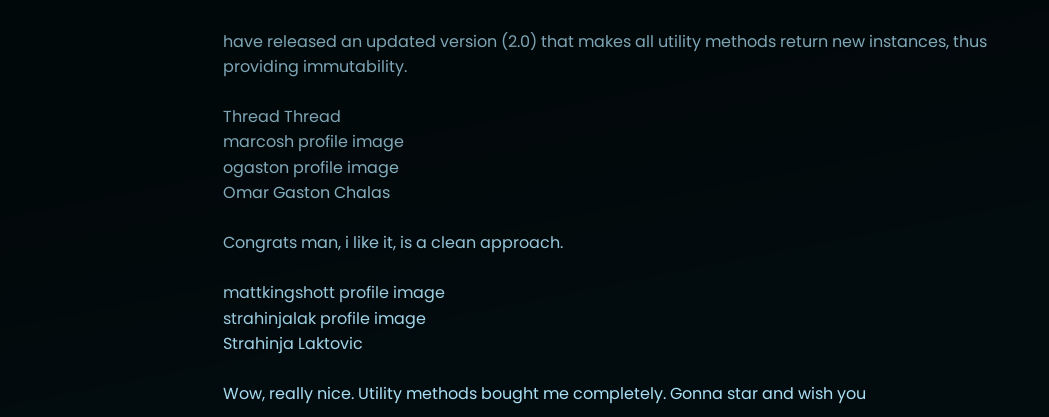have released an updated version (2.0) that makes all utility methods return new instances, thus providing immutability.

Thread Thread
marcosh profile image
ogaston profile image
Omar Gaston Chalas

Congrats man, i like it, is a clean approach.

mattkingshott profile image
strahinjalak profile image
Strahinja Laktovic

Wow, really nice. Utility methods bought me completely. Gonna star and wish you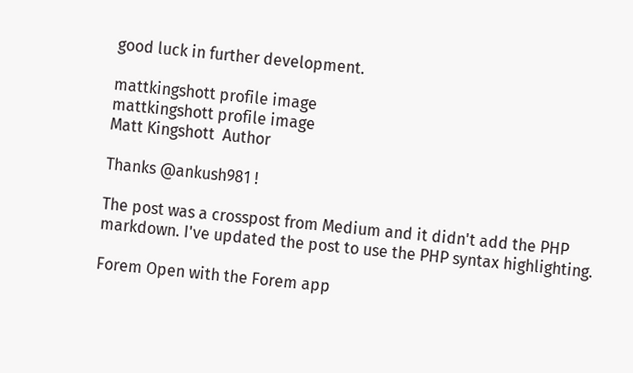good luck in further development.

mattkingshott profile image
mattkingshott profile image
Matt Kingshott  Author

Thanks @ankush981 !

The post was a crosspost from Medium and it didn't add the PHP markdown. I've updated the post to use the PHP syntax highlighting.

Forem Open with the Forem app